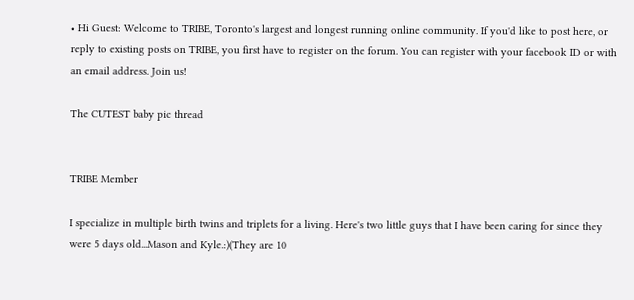• Hi Guest: Welcome to TRIBE, Toronto's largest and longest running online community. If you'd like to post here, or reply to existing posts on TRIBE, you first have to register on the forum. You can register with your facebook ID or with an email address. Join us!

The CUTEST baby pic thread


TRIBE Member

I specialize in multiple birth twins and triplets for a living. Here's two little guys that I have been caring for since they were 5 days old...Mason and Kyle.:)(They are 10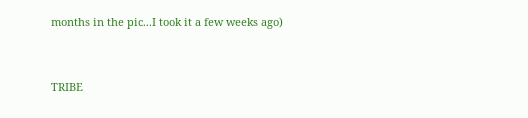months in the pic...I took it a few weeks ago)


TRIBE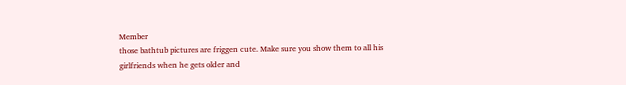Member
those bathtub pictures are friggen cute. Make sure you show them to all his girlfriends when he gets older and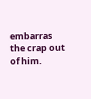embarras the crap out of him.